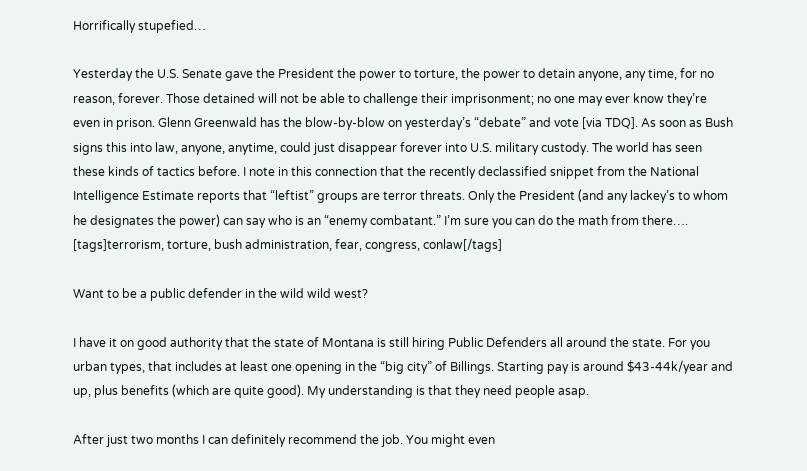Horrifically stupefied…

Yesterday the U.S. Senate gave the President the power to torture, the power to detain anyone, any time, for no reason, forever. Those detained will not be able to challenge their imprisonment; no one may ever know they’re even in prison. Glenn Greenwald has the blow-by-blow on yesterday’s “debate” and vote [via TDQ]. As soon as Bush signs this into law, anyone, anytime, could just disappear forever into U.S. military custody. The world has seen these kinds of tactics before. I note in this connection that the recently declassified snippet from the National Intelligence Estimate reports that “leftist” groups are terror threats. Only the President (and any lackey’s to whom he designates the power) can say who is an “enemy combatant.” I’m sure you can do the math from there…. [tags]terrorism, torture, bush administration, fear, congress, conlaw[/tags]

Want to be a public defender in the wild wild west?

I have it on good authority that the state of Montana is still hiring Public Defenders all around the state. For you urban types, that includes at least one opening in the “big city” of Billings. Starting pay is around $43-44k/year and up, plus benefits (which are quite good). My understanding is that they need people asap.

After just two months I can definitely recommend the job. You might even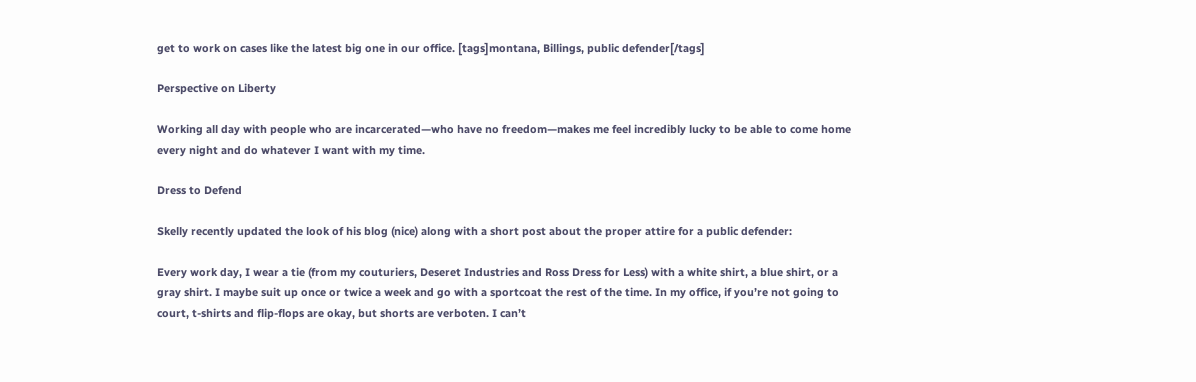get to work on cases like the latest big one in our office. [tags]montana, Billings, public defender[/tags]

Perspective on Liberty

Working all day with people who are incarcerated—who have no freedom—makes me feel incredibly lucky to be able to come home every night and do whatever I want with my time.

Dress to Defend

Skelly recently updated the look of his blog (nice) along with a short post about the proper attire for a public defender:

Every work day, I wear a tie (from my couturiers, Deseret Industries and Ross Dress for Less) with a white shirt, a blue shirt, or a gray shirt. I maybe suit up once or twice a week and go with a sportcoat the rest of the time. In my office, if you’re not going to court, t-shirts and flip-flops are okay, but shorts are verboten. I can’t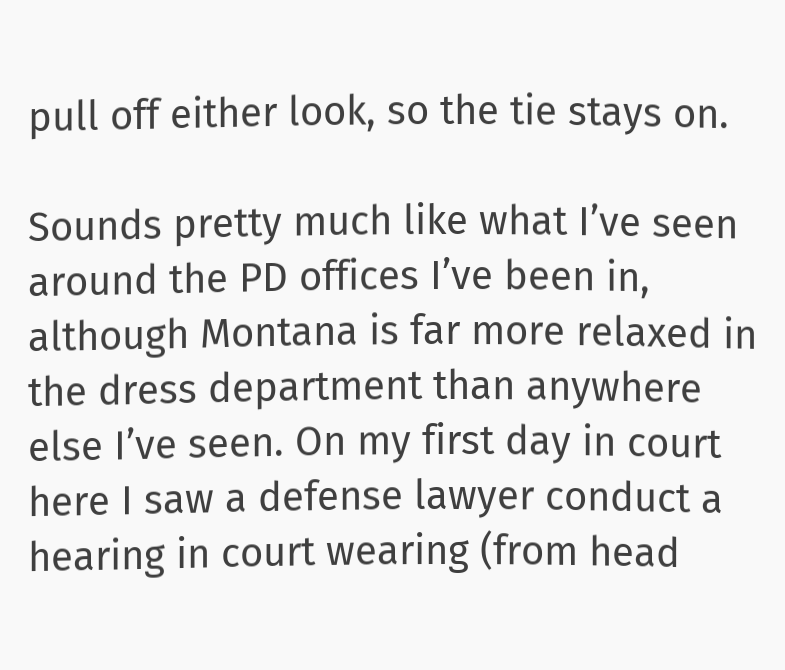pull off either look, so the tie stays on.

Sounds pretty much like what I’ve seen around the PD offices I’ve been in, although Montana is far more relaxed in the dress department than anywhere else I’ve seen. On my first day in court here I saw a defense lawyer conduct a hearing in court wearing (from head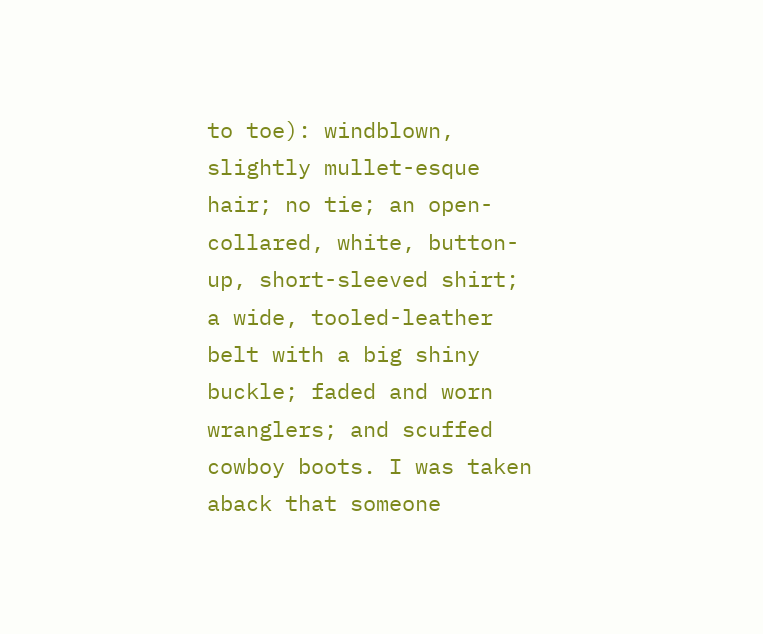to toe): windblown, slightly mullet-esque hair; no tie; an open-collared, white, button-up, short-sleeved shirt; a wide, tooled-leather belt with a big shiny buckle; faded and worn wranglers; and scuffed cowboy boots. I was taken aback that someone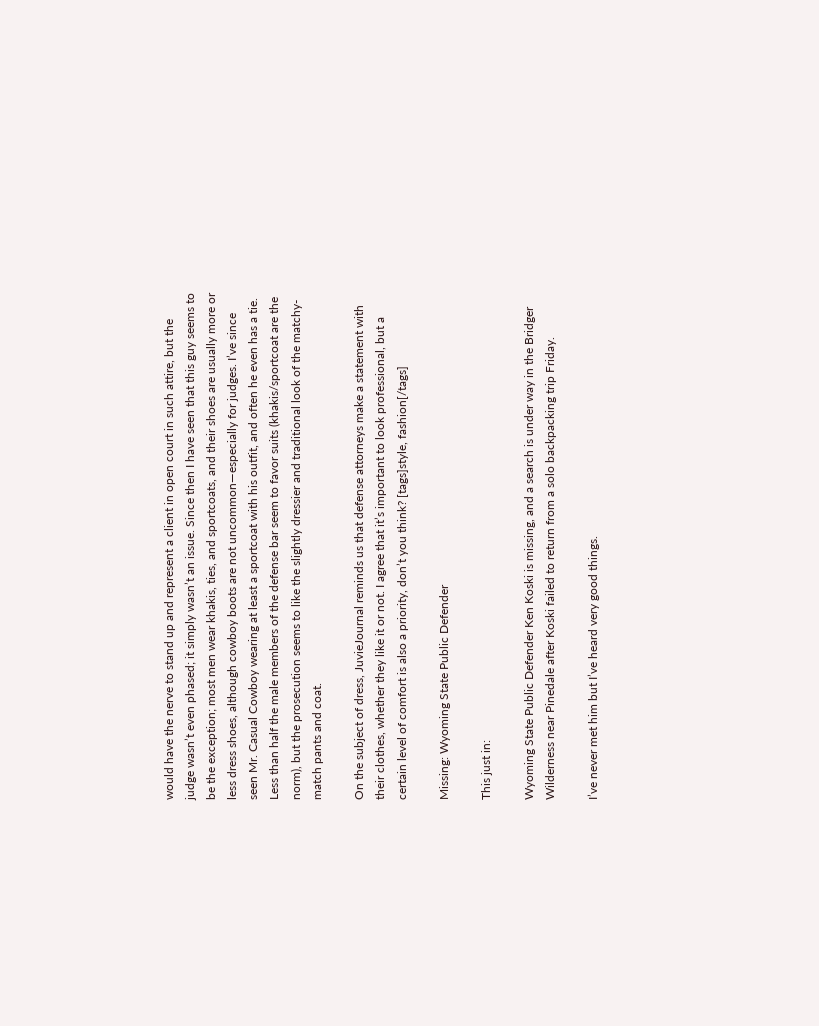would have the nerve to stand up and represent a client in open court in such attire, but the judge wasn’t even phased; it simply wasn’t an issue. Since then I have seen that this guy seems to be the exception; most men wear khakis, ties, and sportcoats, and their shoes are usually more or less dress shoes, although cowboy boots are not uncommon—especially for judges. I’ve since seen Mr. Casual Cowboy wearing at least a sportcoat with his outfit, and often he even has a tie. Less than half the male members of the defense bar seem to favor suits (khakis/sportcoat are the norm), but the prosecution seems to like the slightly dressier and traditional look of the matchy-match pants and coat.

On the subject of dress, JuvieJournal reminds us that defense attorneys make a statement with their clothes, whether they like it or not. I agree that it’s important to look professional, but a certain level of comfort is also a priority, don’t you think? [tags]style, fashion[/tags]

Missing: Wyoming State Public Defender

This just in:

Wyoming State Public Defender Ken Koski is missing, and a search is under way in the Bridger Wilderness near Pinedale after Koski failed to return from a solo backpacking trip Friday.

I’ve never met him but I’ve heard very good things.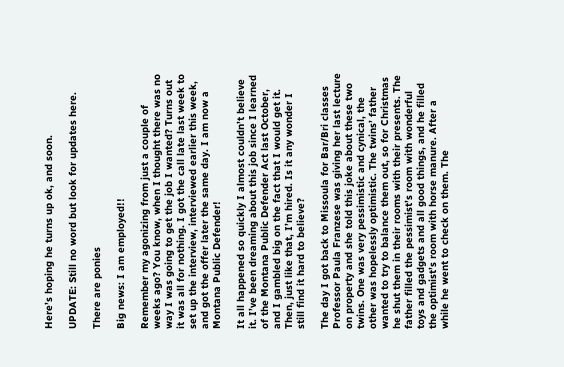Here’s hoping he turns up ok, and soon.

UPDATE: Still no word but look for updates here.

There are ponies

Big news: I am employed!!

Remember my agonizing from just a couple of weeks ago? You know, when I thought there was no way I was going to get the job I wanted? Turns out it was all for nothing. I got the call late last week to set up the interview, interviewed earlier this week, and got the offer later the same day. I am now a Montana Public Defender!

It all happened so quickly I almost couldn’t believe it. I’ve been dreaming about this job since I learned of the Montana Public Defender Act last October, and I gambled big on the fact that I would get it. Then, just like that, I’m hired. Is it any wonder I still find it hard to believe?

The day I got back to Missoula for Bar/Bri classes Professor Paula Franzese was giving her last lecture on property and she told this joke about these two twins. One was very pessimistic and cynical, the other was hopelessly optimistic. The twins’ father wanted to try to balance them out, so for Christmas he shut them in their rooms with their presents. The father filled the pessimist’s room with wonderful toys and gadgets and all good things, and he filled the optimist’s room with horse manure. After a while he went to check on them. The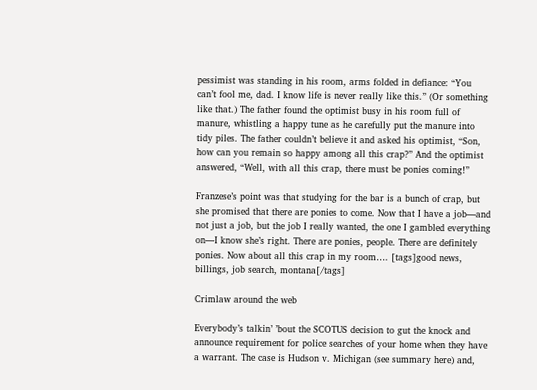pessimist was standing in his room, arms folded in defiance: “You can’t fool me, dad. I know life is never really like this.” (Or something like that.) The father found the optimist busy in his room full of manure, whistling a happy tune as he carefully put the manure into tidy piles. The father couldn’t believe it and asked his optimist, “Son, how can you remain so happy among all this crap?” And the optimist answered, “Well, with all this crap, there must be ponies coming!”

Franzese’s point was that studying for the bar is a bunch of crap, but she promised that there are ponies to come. Now that I have a job—and not just a job, but the job I really wanted, the one I gambled everything on—I know she’s right. There are ponies, people. There are definitely ponies. Now about all this crap in my room…. [tags]good news, billings, job search, montana[/tags]

Crimlaw around the web

Everybody’s talkin’ ’bout the SCOTUS decision to gut the knock and announce requirement for police searches of your home when they have a warrant. The case is Hudson v. Michigan (see summary here) and,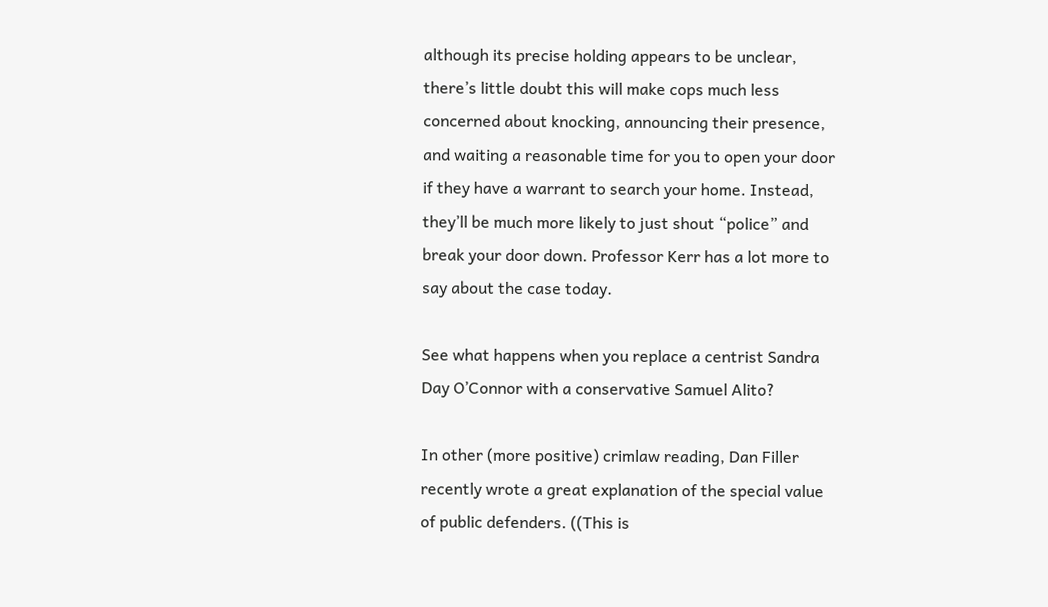although its precise holding appears to be unclear, there’s little doubt this will make cops much less concerned about knocking, announcing their presence, and waiting a reasonable time for you to open your door if they have a warrant to search your home. Instead, they’ll be much more likely to just shout “police” and break your door down. Professor Kerr has a lot more to say about the case today.

See what happens when you replace a centrist Sandra Day O’Connor with a conservative Samuel Alito?

In other (more positive) crimlaw reading, Dan Filler recently wrote a great explanation of the special value of public defenders. ((This is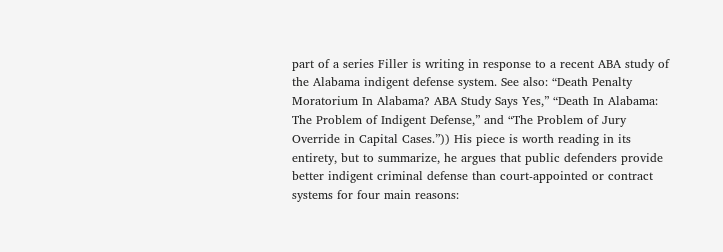part of a series Filler is writing in response to a recent ABA study of the Alabama indigent defense system. See also: “Death Penalty Moratorium In Alabama? ABA Study Says Yes,” “Death In Alabama: The Problem of Indigent Defense,” and “The Problem of Jury Override in Capital Cases.”)) His piece is worth reading in its entirety, but to summarize, he argues that public defenders provide better indigent criminal defense than court-appointed or contract systems for four main reasons: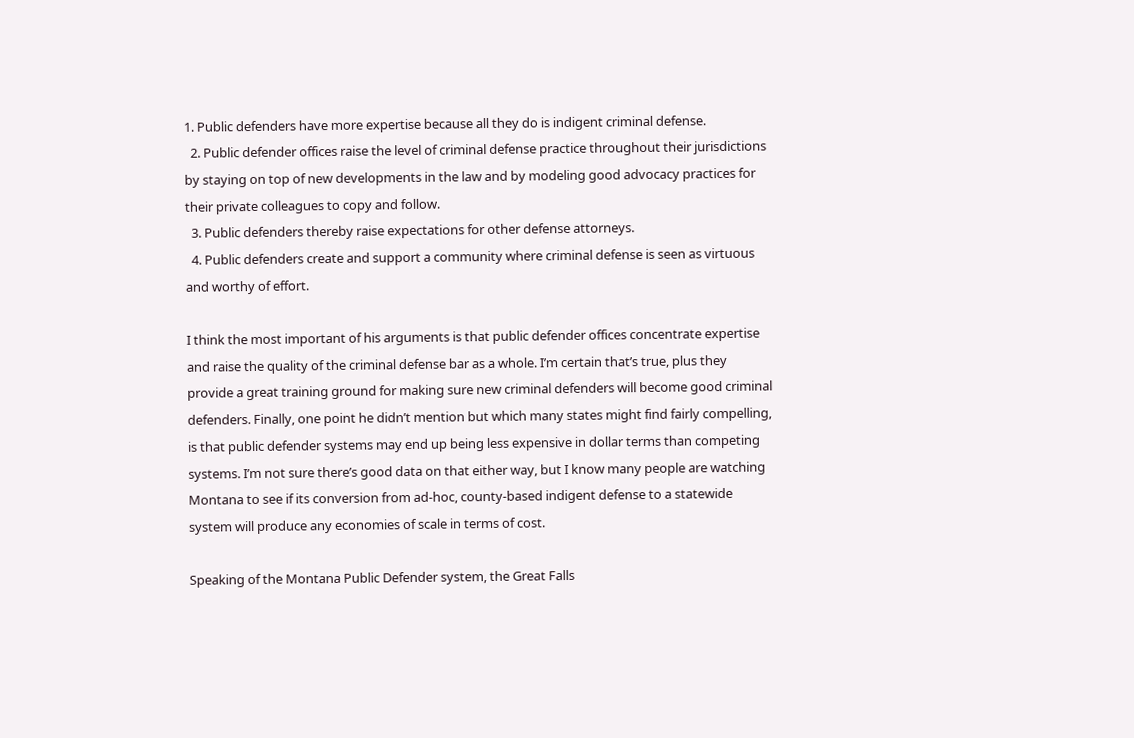1. Public defenders have more expertise because all they do is indigent criminal defense.
  2. Public defender offices raise the level of criminal defense practice throughout their jurisdictions by staying on top of new developments in the law and by modeling good advocacy practices for their private colleagues to copy and follow.
  3. Public defenders thereby raise expectations for other defense attorneys.
  4. Public defenders create and support a community where criminal defense is seen as virtuous and worthy of effort.

I think the most important of his arguments is that public defender offices concentrate expertise and raise the quality of the criminal defense bar as a whole. I’m certain that’s true, plus they provide a great training ground for making sure new criminal defenders will become good criminal defenders. Finally, one point he didn’t mention but which many states might find fairly compelling, is that public defender systems may end up being less expensive in dollar terms than competing systems. I’m not sure there’s good data on that either way, but I know many people are watching Montana to see if its conversion from ad-hoc, county-based indigent defense to a statewide system will produce any economies of scale in terms of cost.

Speaking of the Montana Public Defender system, the Great Falls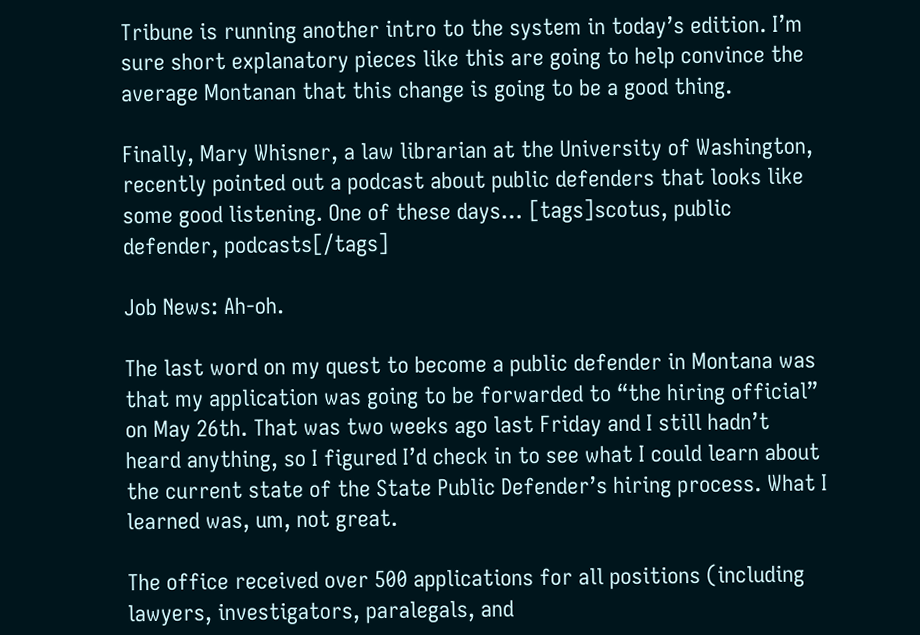Tribune is running another intro to the system in today’s edition. I’m sure short explanatory pieces like this are going to help convince the average Montanan that this change is going to be a good thing.

Finally, Mary Whisner, a law librarian at the University of Washington, recently pointed out a podcast about public defenders that looks like some good listening. One of these days… [tags]scotus, public defender, podcasts[/tags]

Job News: Ah-oh.

The last word on my quest to become a public defender in Montana was that my application was going to be forwarded to “the hiring official” on May 26th. That was two weeks ago last Friday and I still hadn’t heard anything, so I figured I’d check in to see what I could learn about the current state of the State Public Defender’s hiring process. What I learned was, um, not great.

The office received over 500 applications for all positions (including lawyers, investigators, paralegals, and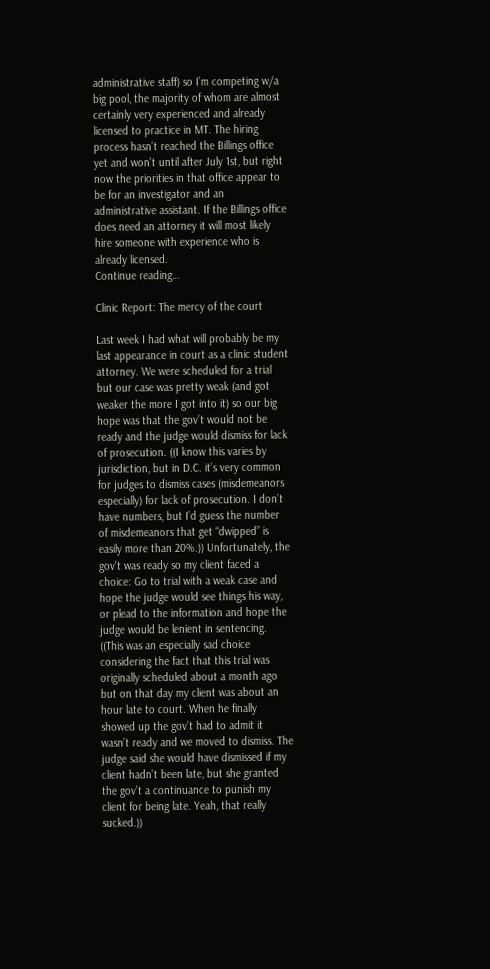administrative staff) so I’m competing w/a big pool, the majority of whom are almost certainly very experienced and already licensed to practice in MT. The hiring process hasn’t reached the Billings office yet and won’t until after July 1st, but right now the priorities in that office appear to be for an investigator and an administrative assistant. If the Billings office does need an attorney it will most likely hire someone with experience who is already licensed.
Continue reading…

Clinic Report: The mercy of the court

Last week I had what will probably be my last appearance in court as a clinic student attorney. We were scheduled for a trial but our case was pretty weak (and got weaker the more I got into it) so our big hope was that the gov’t would not be ready and the judge would dismiss for lack of prosecution. ((I know this varies by jurisdiction, but in D.C. it’s very common for judges to dismiss cases (misdemeanors especially) for lack of prosecution. I don’t have numbers, but I’d guess the number of misdemeanors that get “dwipped” is easily more than 20%.)) Unfortunately, the gov’t was ready so my client faced a choice: Go to trial with a weak case and hope the judge would see things his way, or plead to the information and hope the judge would be lenient in sentencing. ((This was an especially sad choice considering the fact that this trial was originally scheduled about a month ago but on that day my client was about an hour late to court. When he finally showed up the gov’t had to admit it wasn’t ready and we moved to dismiss. The judge said she would have dismissed if my client hadn’t been late, but she granted the gov’t a continuance to punish my client for being late. Yeah, that really sucked.))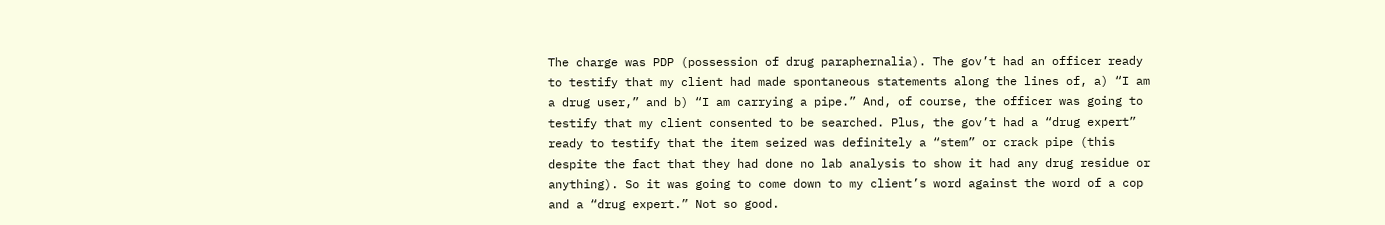The charge was PDP (possession of drug paraphernalia). The gov’t had an officer ready to testify that my client had made spontaneous statements along the lines of, a) “I am a drug user,” and b) “I am carrying a pipe.” And, of course, the officer was going to testify that my client consented to be searched. Plus, the gov’t had a “drug expert” ready to testify that the item seized was definitely a “stem” or crack pipe (this despite the fact that they had done no lab analysis to show it had any drug residue or anything). So it was going to come down to my client’s word against the word of a cop and a “drug expert.” Not so good.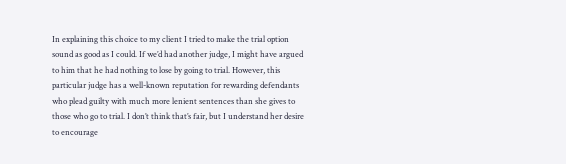In explaining this choice to my client I tried to make the trial option sound as good as I could. If we’d had another judge, I might have argued to him that he had nothing to lose by going to trial. However, this particular judge has a well-known reputation for rewarding defendants who plead guilty with much more lenient sentences than she gives to those who go to trial. I don’t think that’s fair, but I understand her desire to encourage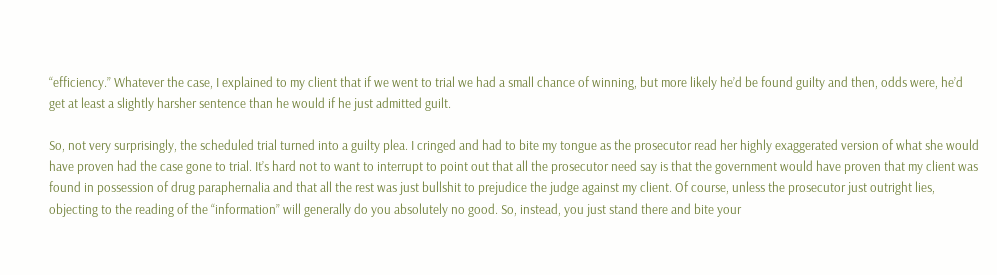“efficiency.” Whatever the case, I explained to my client that if we went to trial we had a small chance of winning, but more likely he’d be found guilty and then, odds were, he’d get at least a slightly harsher sentence than he would if he just admitted guilt.

So, not very surprisingly, the scheduled trial turned into a guilty plea. I cringed and had to bite my tongue as the prosecutor read her highly exaggerated version of what she would have proven had the case gone to trial. It’s hard not to want to interrupt to point out that all the prosecutor need say is that the government would have proven that my client was found in possession of drug paraphernalia and that all the rest was just bullshit to prejudice the judge against my client. Of course, unless the prosecutor just outright lies, objecting to the reading of the “information” will generally do you absolutely no good. So, instead, you just stand there and bite your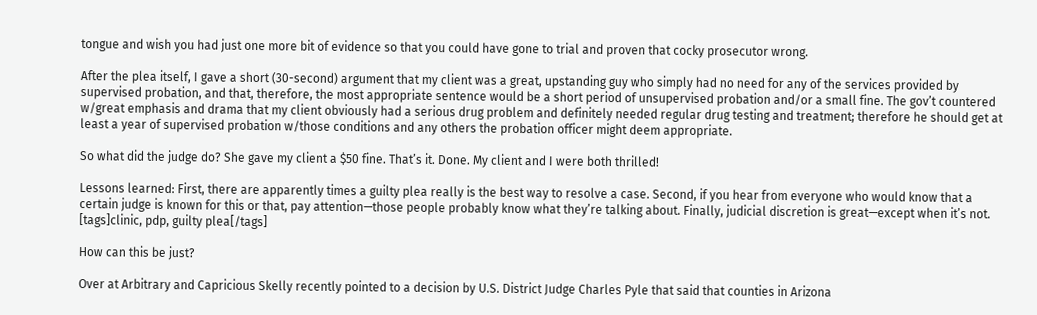tongue and wish you had just one more bit of evidence so that you could have gone to trial and proven that cocky prosecutor wrong.

After the plea itself, I gave a short (30-second) argument that my client was a great, upstanding guy who simply had no need for any of the services provided by supervised probation, and that, therefore, the most appropriate sentence would be a short period of unsupervised probation and/or a small fine. The gov’t countered w/great emphasis and drama that my client obviously had a serious drug problem and definitely needed regular drug testing and treatment; therefore he should get at least a year of supervised probation w/those conditions and any others the probation officer might deem appropriate.

So what did the judge do? She gave my client a $50 fine. That’s it. Done. My client and I were both thrilled!

Lessons learned: First, there are apparently times a guilty plea really is the best way to resolve a case. Second, if you hear from everyone who would know that a certain judge is known for this or that, pay attention—those people probably know what they’re talking about. Finally, judicial discretion is great—except when it’s not. [tags]clinic, pdp, guilty plea[/tags]

How can this be just?

Over at Arbitrary and Capricious Skelly recently pointed to a decision by U.S. District Judge Charles Pyle that said that counties in Arizona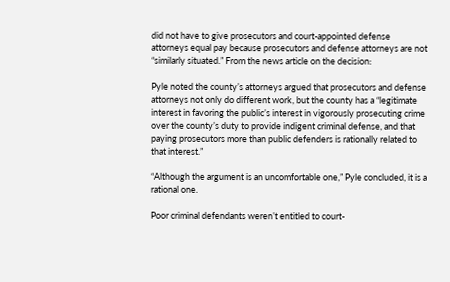did not have to give prosecutors and court-appointed defense attorneys equal pay because prosecutors and defense attorneys are not “similarly situated.” From the news article on the decision:

Pyle noted the county’s attorneys argued that prosecutors and defense attorneys not only do different work, but the county has a “legitimate interest in favoring the public’s interest in vigorously prosecuting crime over the county’s duty to provide indigent criminal defense, and that paying prosecutors more than public defenders is rationally related to that interest.”

“Although the argument is an uncomfortable one,” Pyle concluded, it is a rational one.

Poor criminal defendants weren’t entitled to court-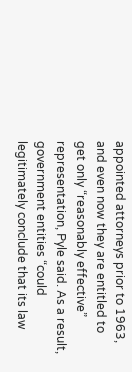appointed attorneys prior to 1963, and even now they are entitled to get only “reasonably effective” representation, Pyle said. As a result, government entities “could legitimately conclude that its law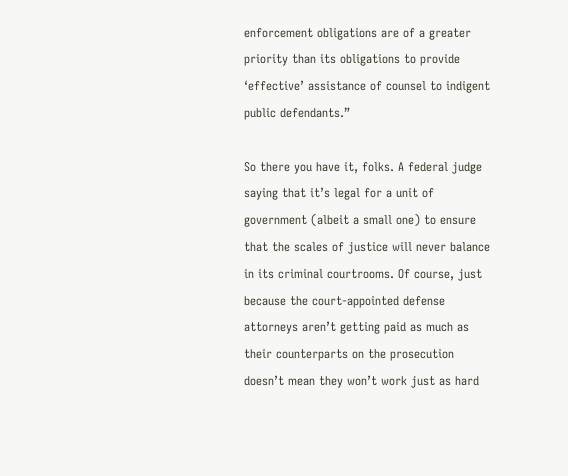enforcement obligations are of a greater priority than its obligations to provide ‘effective’ assistance of counsel to indigent public defendants.”

So there you have it, folks. A federal judge saying that it’s legal for a unit of government (albeit a small one) to ensure that the scales of justice will never balance in its criminal courtrooms. Of course, just because the court-appointed defense attorneys aren’t getting paid as much as their counterparts on the prosecution doesn’t mean they won’t work just as hard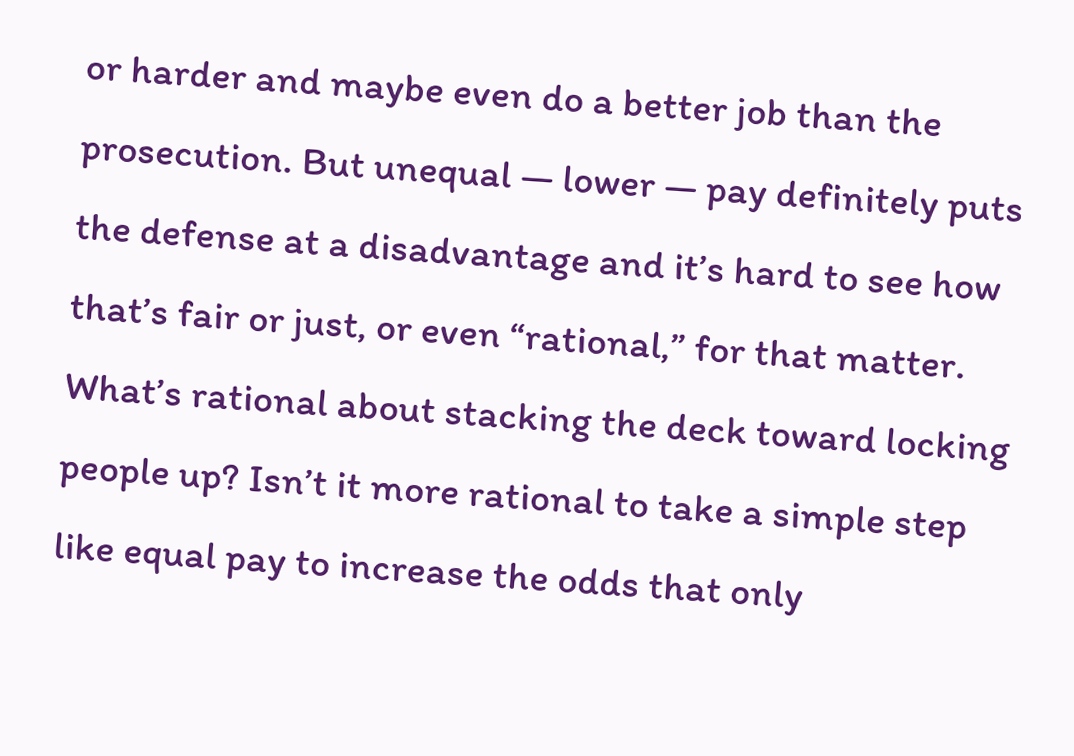or harder and maybe even do a better job than the prosecution. But unequal — lower — pay definitely puts the defense at a disadvantage and it’s hard to see how that’s fair or just, or even “rational,” for that matter. What’s rational about stacking the deck toward locking people up? Isn’t it more rational to take a simple step like equal pay to increase the odds that only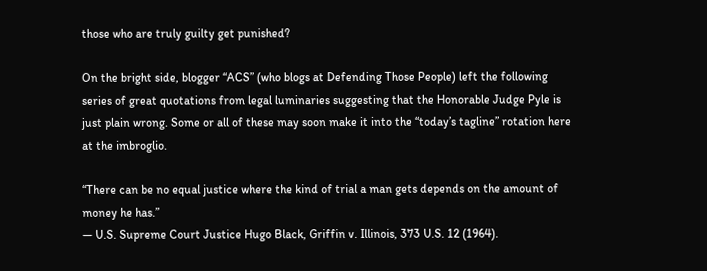those who are truly guilty get punished?

On the bright side, blogger “ACS” (who blogs at Defending Those People) left the following series of great quotations from legal luminaries suggesting that the Honorable Judge Pyle is just plain wrong. Some or all of these may soon make it into the “today’s tagline” rotation here at the imbroglio.

“There can be no equal justice where the kind of trial a man gets depends on the amount of money he has.”
— U.S. Supreme Court Justice Hugo Black, Griffin v. Illinois, 373 U.S. 12 (1964).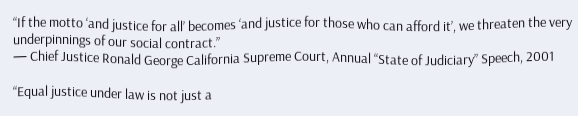“If the motto ‘and justice for all’ becomes ‘and justice for those who can afford it’, we threaten the very underpinnings of our social contract.”
— Chief Justice Ronald George California Supreme Court, Annual “State of Judiciary” Speech, 2001

“Equal justice under law is not just a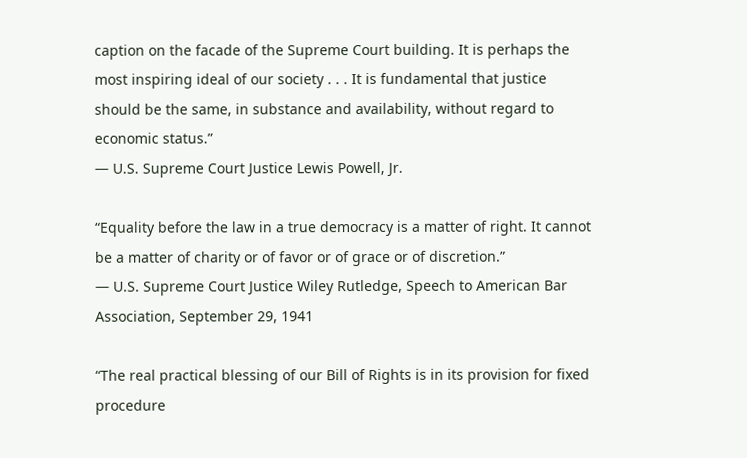caption on the facade of the Supreme Court building. It is perhaps the most inspiring ideal of our society . . . It is fundamental that justice should be the same, in substance and availability, without regard to economic status.”
— U.S. Supreme Court Justice Lewis Powell, Jr.

“Equality before the law in a true democracy is a matter of right. It cannot be a matter of charity or of favor or of grace or of discretion.”
— U.S. Supreme Court Justice Wiley Rutledge, Speech to American Bar Association, September 29, 1941

“The real practical blessing of our Bill of Rights is in its provision for fixed procedure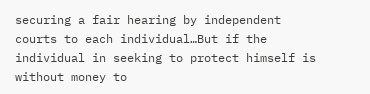securing a fair hearing by independent courts to each individual…But if the individual in seeking to protect himself is without money to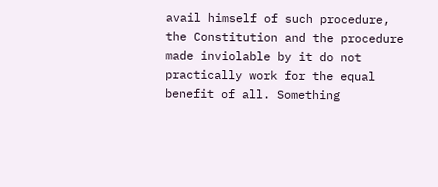avail himself of such procedure, the Constitution and the procedure made inviolable by it do not practically work for the equal benefit of all. Something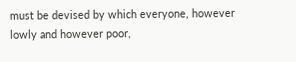must be devised by which everyone, however lowly and however poor,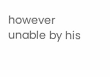however unable by his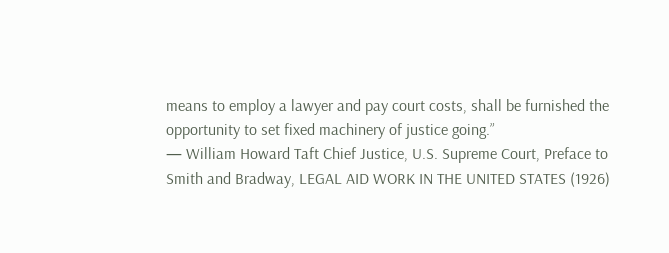means to employ a lawyer and pay court costs, shall be furnished the opportunity to set fixed machinery of justice going.”
— William Howard Taft Chief Justice, U.S. Supreme Court, Preface to Smith and Bradway, LEGAL AID WORK IN THE UNITED STATES (1926)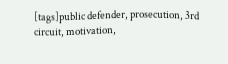[tags]public defender, prosecution, 3rd circuit, motivation,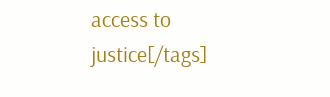access to justice[/tags]